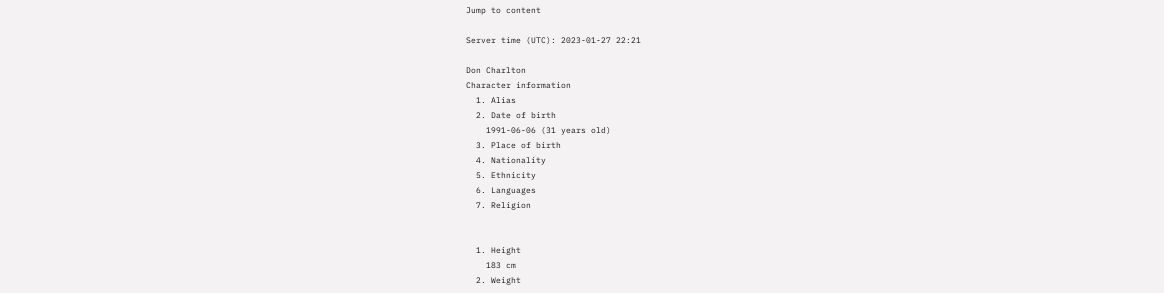Jump to content

Server time (UTC): 2023-01-27 22:21

Don Charlton
Character information
  1. Alias
  2. Date of birth
    1991-06-06 (31 years old)
  3. Place of birth
  4. Nationality
  5. Ethnicity
  6. Languages
  7. Religion


  1. Height
    183 cm
  2. Weight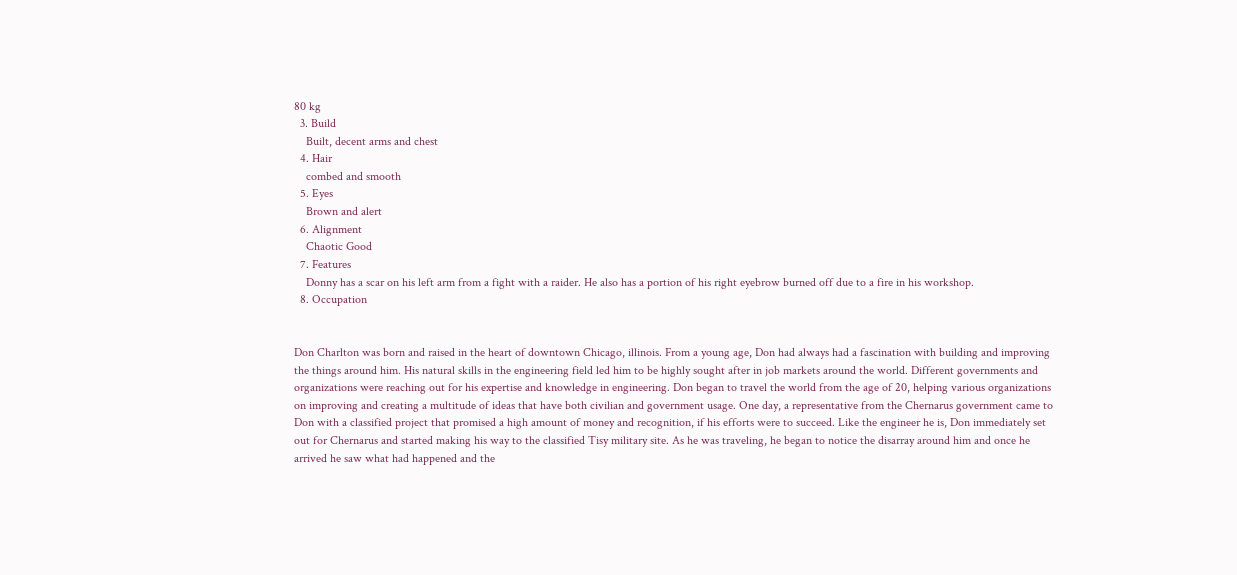80 kg
  3. Build
    Built, decent arms and chest
  4. Hair
    combed and smooth
  5. Eyes
    Brown and alert
  6. Alignment
    Chaotic Good
  7. Features
    Donny has a scar on his left arm from a fight with a raider. He also has a portion of his right eyebrow burned off due to a fire in his workshop.
  8. Occupation


Don Charlton was born and raised in the heart of downtown Chicago, illinois. From a young age, Don had always had a fascination with building and improving the things around him. His natural skills in the engineering field led him to be highly sought after in job markets around the world. Different governments and organizations were reaching out for his expertise and knowledge in engineering. Don began to travel the world from the age of 20, helping various organizations on improving and creating a multitude of ideas that have both civilian and government usage. One day, a representative from the Chernarus government came to Don with a classified project that promised a high amount of money and recognition, if his efforts were to succeed. Like the engineer he is, Don immediately set out for Chernarus and started making his way to the classified Tisy military site. As he was traveling, he began to notice the disarray around him and once he arrived he saw what had happened and the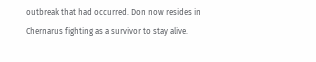outbreak that had occurred. Don now resides in Chernarus fighting as a survivor to stay alive.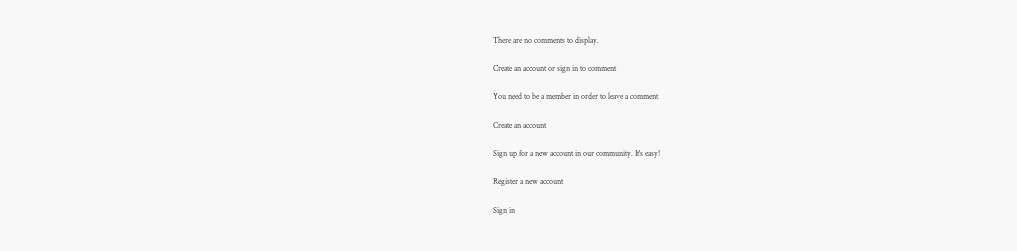There are no comments to display.

Create an account or sign in to comment

You need to be a member in order to leave a comment

Create an account

Sign up for a new account in our community. It's easy!

Register a new account

Sign in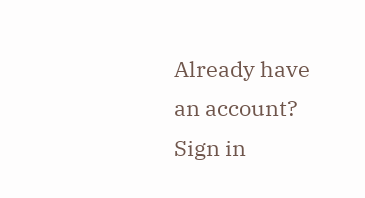Already have an account? Sign in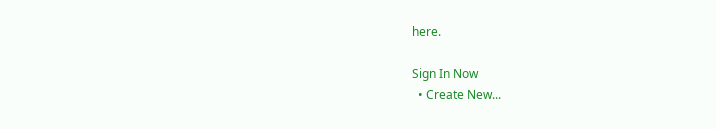here.

Sign In Now
  • Create New...